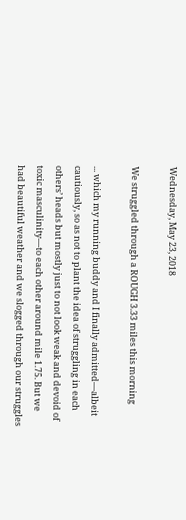Wednesday, May 23, 2018

We struggled through a ROUGH 3.33 miles this morning

... which my running buddy and I finally admitted—albeit cautiously, so as not to plant the idea of struggling in each others’ heads but mostly just to not look weak and devoid of toxic masculinity—to each other around mile 1.75. But we had beautiful weather and we slogged through our struggles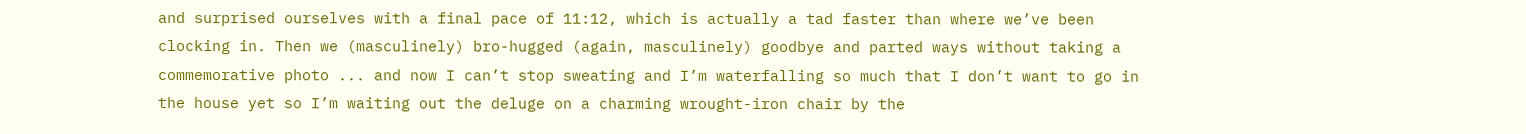and surprised ourselves with a final pace of 11:12, which is actually a tad faster than where we’ve been clocking in. Then we (masculinely) bro-hugged (again, masculinely) goodbye and parted ways without taking a commemorative photo ... and now I can’t stop sweating and I’m waterfalling so much that I don’t want to go in the house yet so I’m waiting out the deluge on a charming wrought-iron chair by the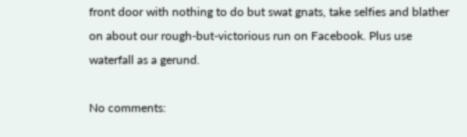front door with nothing to do but swat gnats, take selfies and blather on about our rough-but-victorious run on Facebook. Plus use waterfall as a gerund.

No comments: